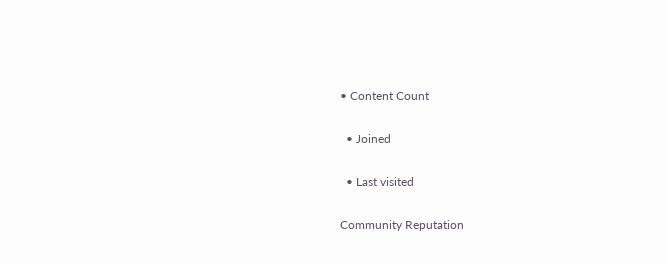• Content Count

  • Joined

  • Last visited

Community Reputation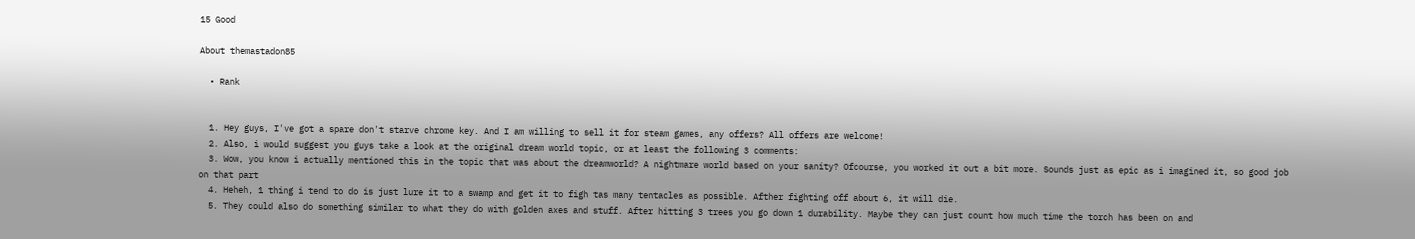15 Good

About themastadon85

  • Rank


  1. Hey guys, I've got a spare don't starve chrome key. And I am willing to sell it for steam games, any offers? All offers are welcome!
  2. Also, i would suggest you guys take a look at the original dream world topic, or at least the following 3 comments:
  3. Wow, you know i actually mentioned this in the topic that was about the dreamworld? A nightmare world based on your sanity? Ofcourse, you worked it out a bit more. Sounds just as epic as i imagined it, so good job on that part
  4. Heheh, 1 thing i tend to do is just lure it to a swamp and get it to figh tas many tentacles as possible. Afther fighting off about 6, it will die.
  5. They could also do something similar to what they do with golden axes and stuff. After hitting 3 trees you go down 1 durability. Maybe they can just count how much time the torch has been on and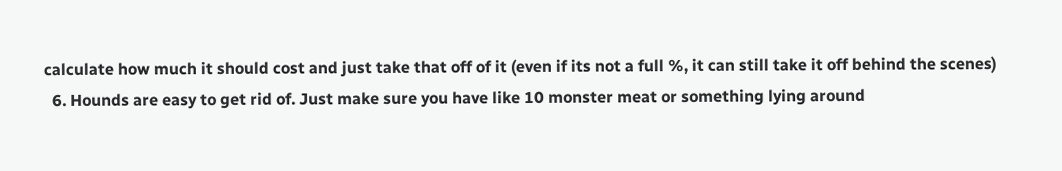calculate how much it should cost and just take that off of it (even if its not a full %, it can still take it off behind the scenes)
  6. Hounds are easy to get rid of. Just make sure you have like 10 monster meat or something lying around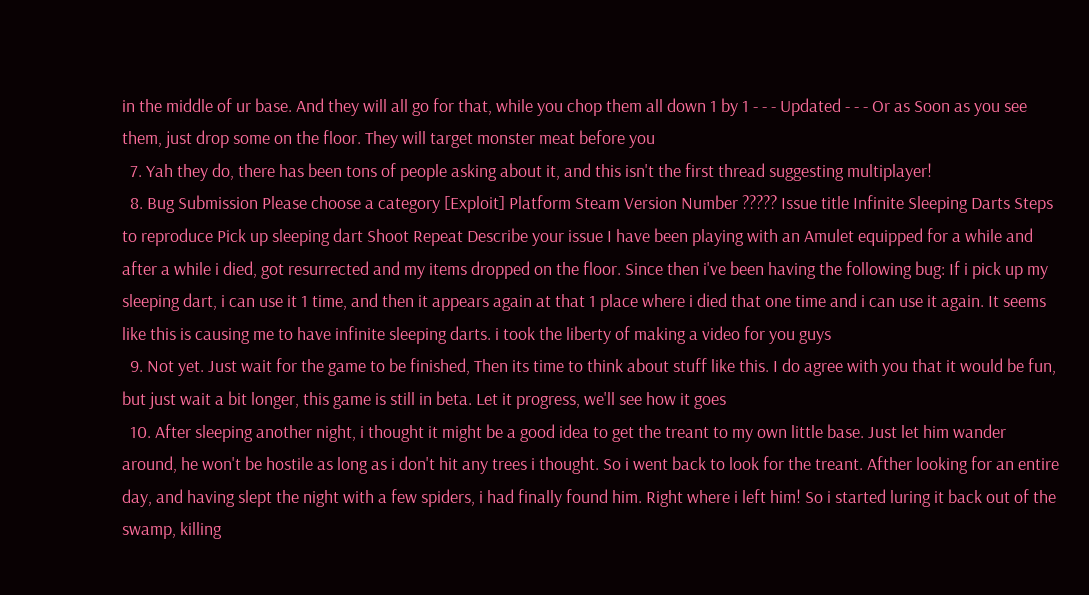in the middle of ur base. And they will all go for that, while you chop them all down 1 by 1 - - - Updated - - - Or as Soon as you see them, just drop some on the floor. They will target monster meat before you
  7. Yah they do, there has been tons of people asking about it, and this isn't the first thread suggesting multiplayer!
  8. Bug Submission Please choose a category [Exploit] Platform Steam Version Number ????? Issue title Infinite Sleeping Darts Steps to reproduce Pick up sleeping dart Shoot Repeat Describe your issue I have been playing with an Amulet equipped for a while and after a while i died, got resurrected and my items dropped on the floor. Since then i've been having the following bug: If i pick up my sleeping dart, i can use it 1 time, and then it appears again at that 1 place where i died that one time and i can use it again. It seems like this is causing me to have infinite sleeping darts. i took the liberty of making a video for you guys
  9. Not yet. Just wait for the game to be finished, Then its time to think about stuff like this. I do agree with you that it would be fun, but just wait a bit longer, this game is still in beta. Let it progress, we'll see how it goes
  10. After sleeping another night, i thought it might be a good idea to get the treant to my own little base. Just let him wander around, he won't be hostile as long as i don't hit any trees i thought. So i went back to look for the treant. Afther looking for an entire day, and having slept the night with a few spiders, i had finally found him. Right where i left him! So i started luring it back out of the swamp, killing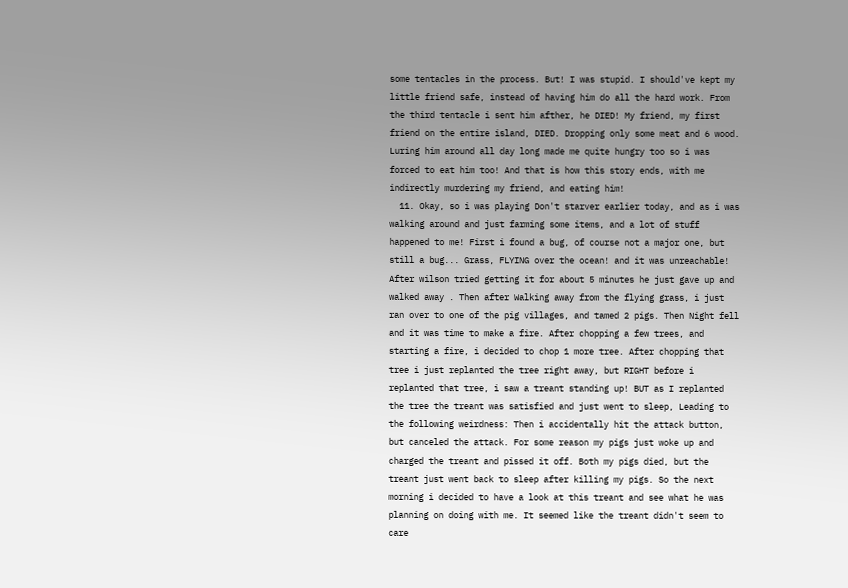some tentacles in the process. But! I was stupid. I should've kept my little friend safe, instead of having him do all the hard work. From the third tentacle i sent him afther, he DIED! My friend, my first friend on the entire island, DIED. Dropping only some meat and 6 wood. Luring him around all day long made me quite hungry too so i was forced to eat him too! And that is how this story ends, with me indirectly murdering my friend, and eating him!
  11. Okay, so i was playing Don't starver earlier today, and as i was walking around and just farming some items, and a lot of stuff happened to me! First i found a bug, of course not a major one, but still a bug... Grass, FLYING over the ocean! and it was unreachable! After wilson tried getting it for about 5 minutes he just gave up and walked away . Then after Walking away from the flying grass, i just ran over to one of the pig villages, and tamed 2 pigs. Then Night fell and it was time to make a fire. After chopping a few trees, and starting a fire, i decided to chop 1 more tree. After chopping that tree i just replanted the tree right away, but RIGHT before i replanted that tree, i saw a treant standing up! BUT as I replanted the tree the treant was satisfied and just went to sleep, Leading to the following weirdness: Then i accidentally hit the attack button, but canceled the attack. For some reason my pigs just woke up and charged the treant and pissed it off. Both my pigs died, but the treant just went back to sleep after killing my pigs. So the next morning i decided to have a look at this treant and see what he was planning on doing with me. It seemed like the treant didn't seem to care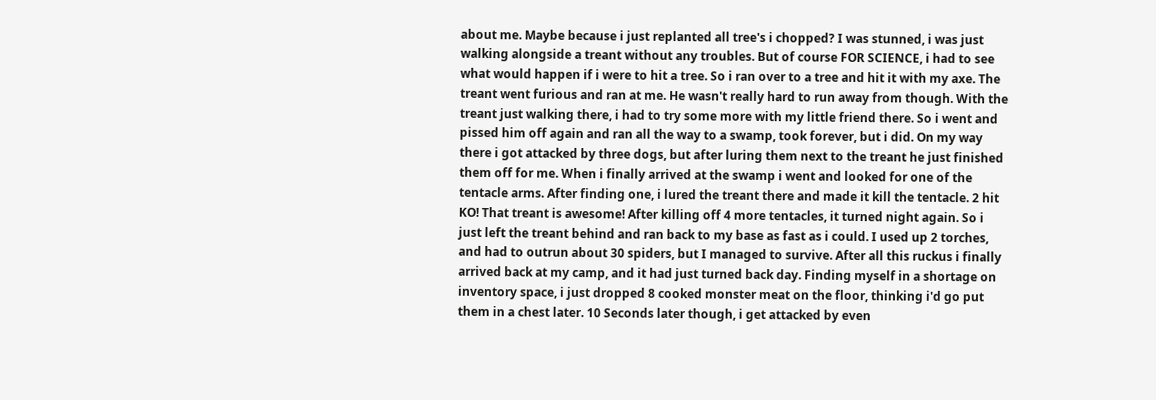about me. Maybe because i just replanted all tree's i chopped? I was stunned, i was just walking alongside a treant without any troubles. But of course FOR SCIENCE, i had to see what would happen if i were to hit a tree. So i ran over to a tree and hit it with my axe. The treant went furious and ran at me. He wasn't really hard to run away from though. With the treant just walking there, i had to try some more with my little friend there. So i went and pissed him off again and ran all the way to a swamp, took forever, but i did. On my way there i got attacked by three dogs, but after luring them next to the treant he just finished them off for me. When i finally arrived at the swamp i went and looked for one of the tentacle arms. After finding one, i lured the treant there and made it kill the tentacle. 2 hit KO! That treant is awesome! After killing off 4 more tentacles, it turned night again. So i just left the treant behind and ran back to my base as fast as i could. I used up 2 torches, and had to outrun about 30 spiders, but I managed to survive. After all this ruckus i finally arrived back at my camp, and it had just turned back day. Finding myself in a shortage on inventory space, i just dropped 8 cooked monster meat on the floor, thinking i'd go put them in a chest later. 10 Seconds later though, i get attacked by even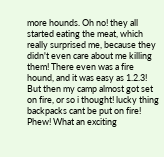more hounds. Oh no! they all started eating the meat, which really surprised me, because they didn't even care about me killing them! There even was a fire hound, and it was easy as 1.2.3! But then my camp almost got set on fire, or so i thought! lucky thing backpacks cant be put on fire! Phew! What an exciting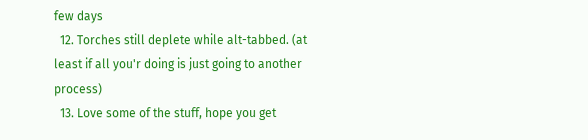few days
  12. Torches still deplete while alt-tabbed. (at least if all you'r doing is just going to another process)
  13. Love some of the stuff, hope you get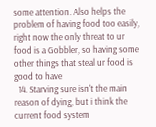some attention. Also helps the problem of having food too easily, right now the only threat to ur food is a Gobbler, so having some other things that steal ur food is good to have
  14. Starving sure isn't the main reason of dying, but i think the current food system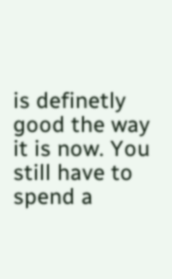is definetly good the way it is now. You still have to spend a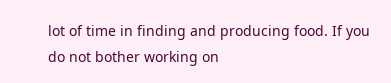lot of time in finding and producing food. If you do not bother working on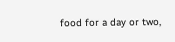food for a day or two,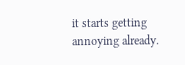it starts getting annoying already.